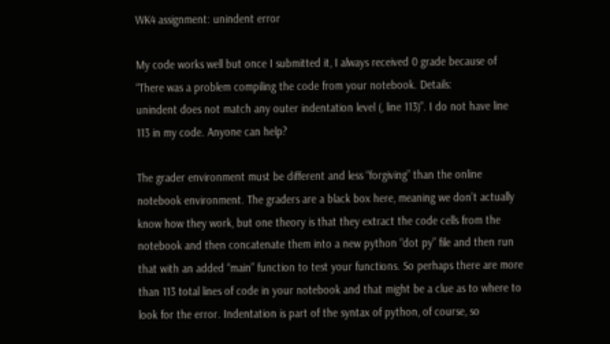WK4 assignment: unindent error

My code works well but once I submitted it, I always received 0 grade because of “There was a problem compiling the code from your notebook. Details:
unindent does not match any outer indentation level (, line 113)”. I do not have line 113 in my code. Anyone can help?

The grader environment must be different and less “forgiving” than the online notebook environment. The graders are a black box here, meaning we don’t actually know how they work, but one theory is that they extract the code cells from the notebook and then concatenate them into a new python “dot py” file and then run that with an added “main” function to test your functions. So perhaps there are more than 113 total lines of code in your notebook and that might be a clue as to where to look for the error. Indentation is part of the syntax of python, of course, so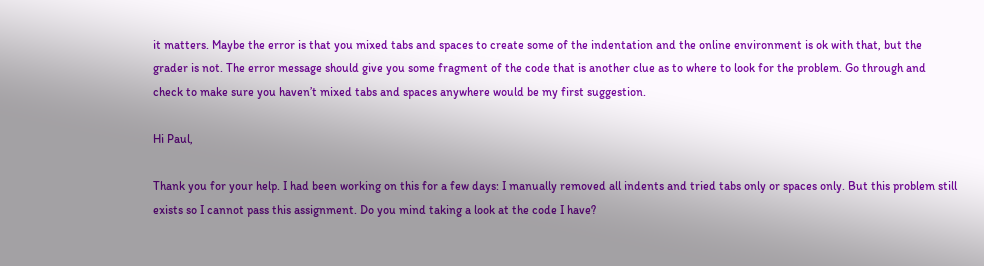it matters. Maybe the error is that you mixed tabs and spaces to create some of the indentation and the online environment is ok with that, but the grader is not. The error message should give you some fragment of the code that is another clue as to where to look for the problem. Go through and check to make sure you haven’t mixed tabs and spaces anywhere would be my first suggestion.

Hi Paul,

Thank you for your help. I had been working on this for a few days: I manually removed all indents and tried tabs only or spaces only. But this problem still exists so I cannot pass this assignment. Do you mind taking a look at the code I have?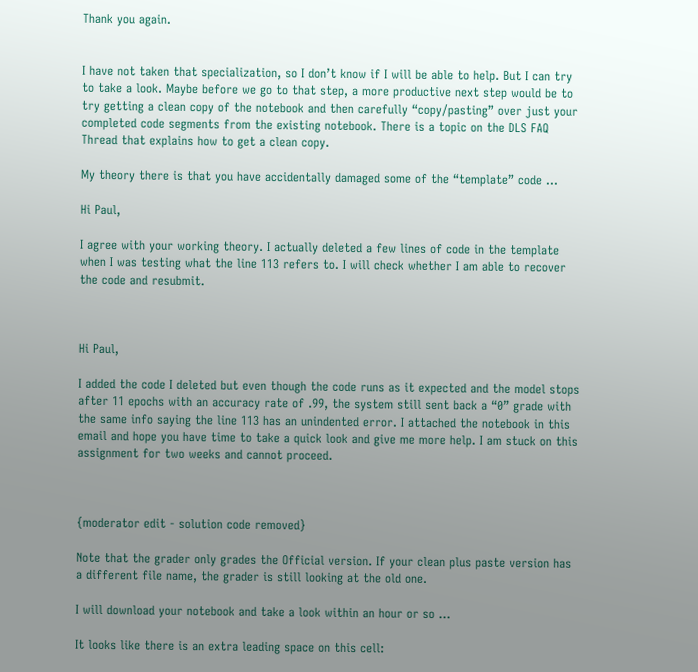Thank you again.


I have not taken that specialization, so I don’t know if I will be able to help. But I can try to take a look. Maybe before we go to that step, a more productive next step would be to try getting a clean copy of the notebook and then carefully “copy/pasting” over just your completed code segments from the existing notebook. There is a topic on the DLS FAQ Thread that explains how to get a clean copy.

My theory there is that you have accidentally damaged some of the “template” code …

Hi Paul,

I agree with your working theory. I actually deleted a few lines of code in the template when I was testing what the line 113 refers to. I will check whether I am able to recover the code and resubmit.



Hi Paul,

I added the code I deleted but even though the code runs as it expected and the model stops after 11 epochs with an accuracy rate of .99, the system still sent back a “0” grade with the same info saying the line 113 has an unindented error. I attached the notebook in this email and hope you have time to take a quick look and give me more help. I am stuck on this assignment for two weeks and cannot proceed.



{moderator edit - solution code removed}

Note that the grader only grades the Official version. If your clean plus paste version has a different file name, the grader is still looking at the old one.

I will download your notebook and take a look within an hour or so …

It looks like there is an extra leading space on this cell: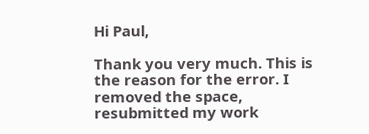Hi Paul,

Thank you very much. This is the reason for the error. I removed the space, resubmitted my work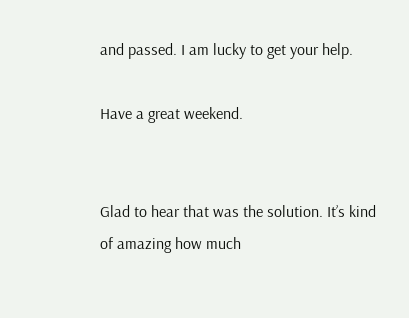and passed. I am lucky to get your help.

Have a great weekend.


Glad to hear that was the solution. It’s kind of amazing how much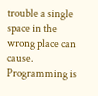trouble a single space in the wrong place can cause. Programming is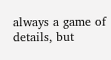always a game of details, but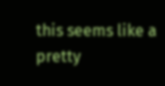this seems like a pretty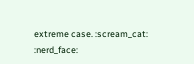extreme case. :scream_cat: :nerd_face: